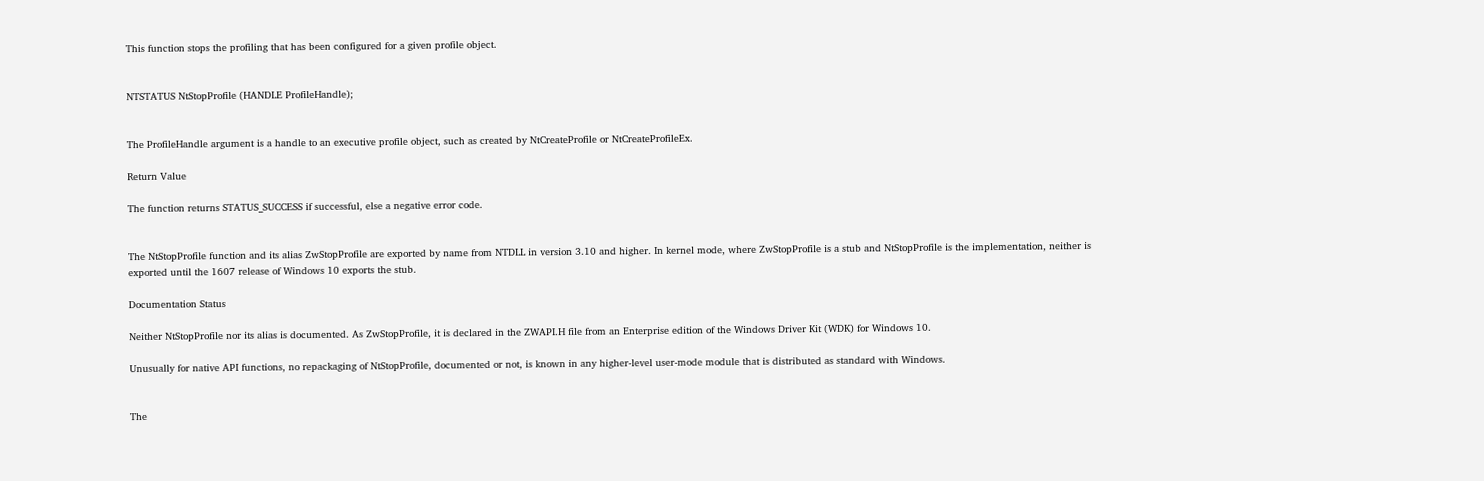This function stops the profiling that has been configured for a given profile object.


NTSTATUS NtStopProfile (HANDLE ProfileHandle);


The ProfileHandle argument is a handle to an executive profile object, such as created by NtCreateProfile or NtCreateProfileEx.

Return Value

The function returns STATUS_SUCCESS if successful, else a negative error code.


The NtStopProfile function and its alias ZwStopProfile are exported by name from NTDLL in version 3.10 and higher. In kernel mode, where ZwStopProfile is a stub and NtStopProfile is the implementation, neither is exported until the 1607 release of Windows 10 exports the stub.

Documentation Status

Neither NtStopProfile nor its alias is documented. As ZwStopProfile, it is declared in the ZWAPI.H file from an Enterprise edition of the Windows Driver Kit (WDK) for Windows 10.

Unusually for native API functions, no repackaging of NtStopProfile, documented or not, is known in any higher-level user-mode module that is distributed as standard with Windows.


The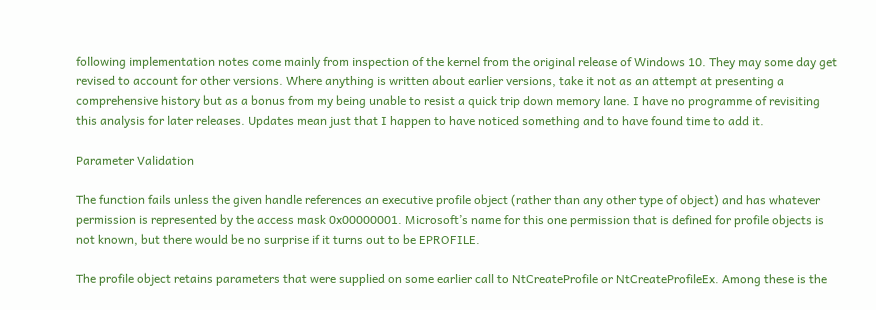following implementation notes come mainly from inspection of the kernel from the original release of Windows 10. They may some day get revised to account for other versions. Where anything is written about earlier versions, take it not as an attempt at presenting a comprehensive history but as a bonus from my being unable to resist a quick trip down memory lane. I have no programme of revisiting this analysis for later releases. Updates mean just that I happen to have noticed something and to have found time to add it.

Parameter Validation

The function fails unless the given handle references an executive profile object (rather than any other type of object) and has whatever permission is represented by the access mask 0x00000001. Microsoft’s name for this one permission that is defined for profile objects is not known, but there would be no surprise if it turns out to be EPROFILE.

The profile object retains parameters that were supplied on some earlier call to NtCreateProfile or NtCreateProfileEx. Among these is the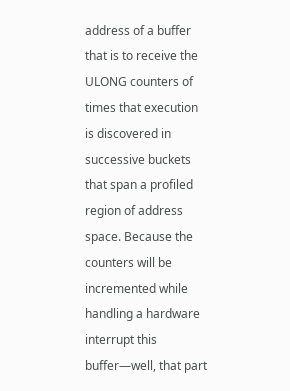address of a buffer that is to receive the ULONG counters of times that execution is discovered in successive buckets that span a profiled region of address space. Because the counters will be incremented while handling a hardware interrupt this buffer—well, that part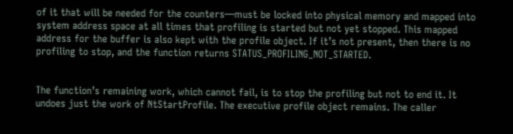of it that will be needed for the counters—must be locked into physical memory and mapped into system address space at all times that profiling is started but not yet stopped. This mapped address for the buffer is also kept with the profile object. If it’s not present, then there is no profiling to stop, and the function returns STATUS_PROFILING_NOT_STARTED.


The function’s remaining work, which cannot fail, is to stop the profiling but not to end it. It undoes just the work of NtStartProfile. The executive profile object remains. The caller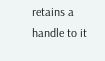retains a handle to it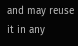and may reuse it in any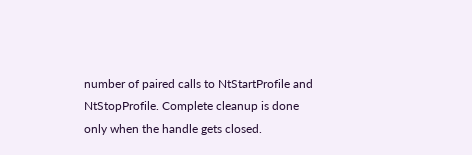number of paired calls to NtStartProfile and NtStopProfile. Complete cleanup is done only when the handle gets closed.